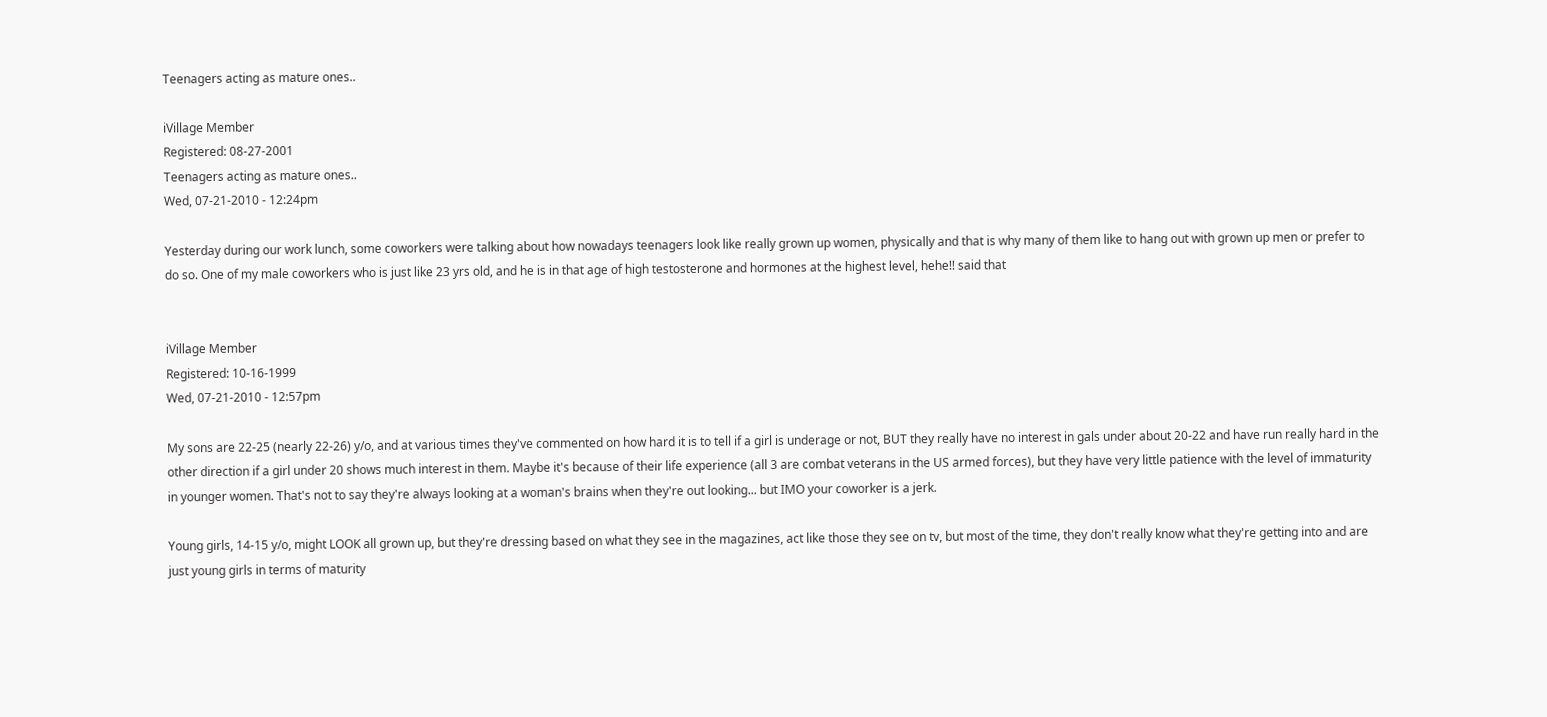Teenagers acting as mature ones..

iVillage Member
Registered: 08-27-2001
Teenagers acting as mature ones..
Wed, 07-21-2010 - 12:24pm

Yesterday during our work lunch, some coworkers were talking about how nowadays teenagers look like really grown up women, physically and that is why many of them like to hang out with grown up men or prefer to do so. One of my male coworkers who is just like 23 yrs old, and he is in that age of high testosterone and hormones at the highest level, hehe!! said that


iVillage Member
Registered: 10-16-1999
Wed, 07-21-2010 - 12:57pm

My sons are 22-25 (nearly 22-26) y/o, and at various times they've commented on how hard it is to tell if a girl is underage or not, BUT they really have no interest in gals under about 20-22 and have run really hard in the other direction if a girl under 20 shows much interest in them. Maybe it's because of their life experience (all 3 are combat veterans in the US armed forces), but they have very little patience with the level of immaturity in younger women. That's not to say they're always looking at a woman's brains when they're out looking... but IMO your coworker is a jerk.

Young girls, 14-15 y/o, might LOOK all grown up, but they're dressing based on what they see in the magazines, act like those they see on tv, but most of the time, they don't really know what they're getting into and are just young girls in terms of maturity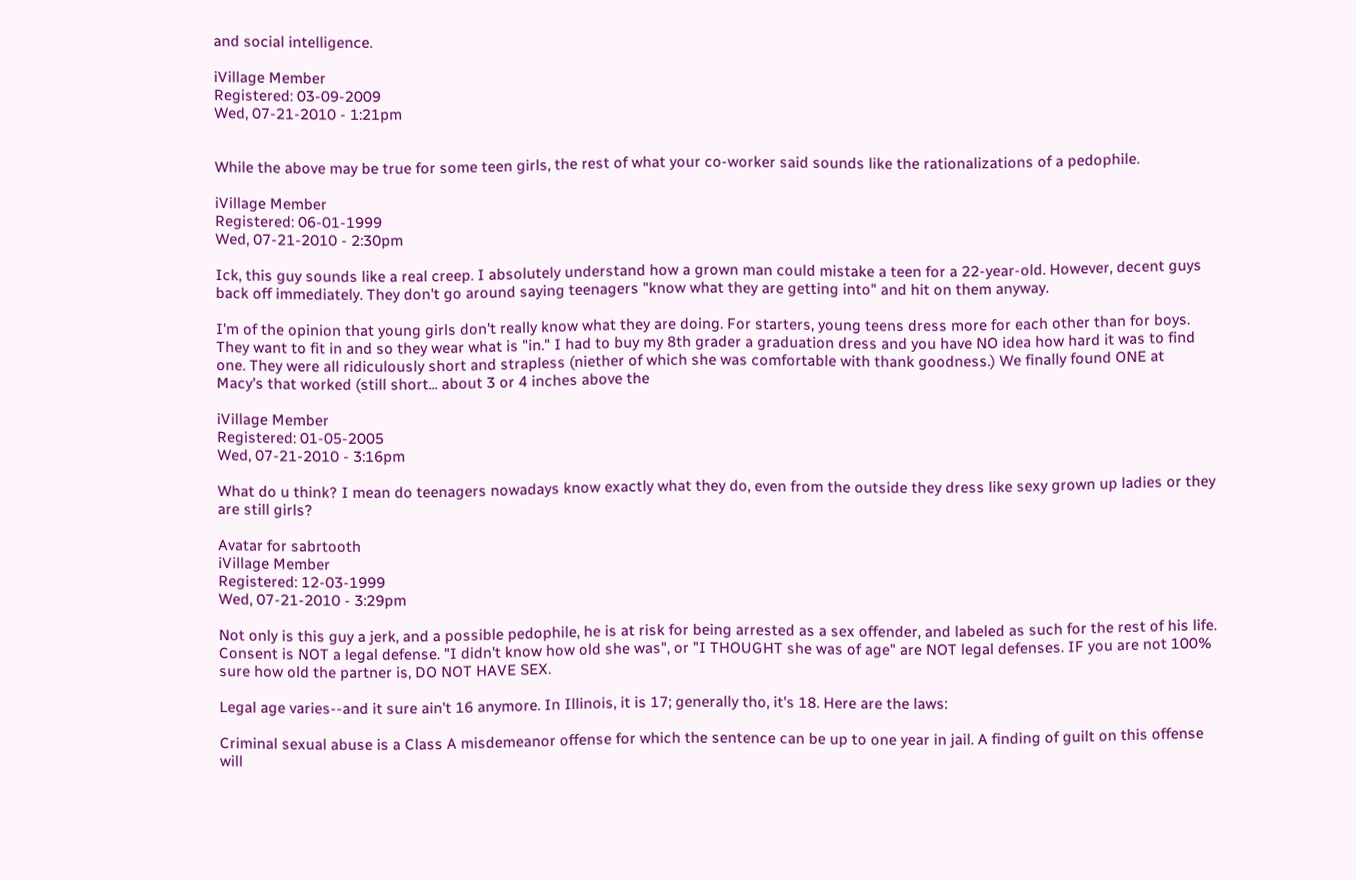and social intelligence.

iVillage Member
Registered: 03-09-2009
Wed, 07-21-2010 - 1:21pm


While the above may be true for some teen girls, the rest of what your co-worker said sounds like the rationalizations of a pedophile.

iVillage Member
Registered: 06-01-1999
Wed, 07-21-2010 - 2:30pm

Ick, this guy sounds like a real creep. I absolutely understand how a grown man could mistake a teen for a 22-year-old. However, decent guys back off immediately. They don't go around saying teenagers "know what they are getting into" and hit on them anyway.

I'm of the opinion that young girls don't really know what they are doing. For starters, young teens dress more for each other than for boys. They want to fit in and so they wear what is "in." I had to buy my 8th grader a graduation dress and you have NO idea how hard it was to find one. They were all ridiculously short and strapless (niether of which she was comfortable with thank goodness.) We finally found ONE at Macy's that worked (still short... about 3 or 4 inches above the

iVillage Member
Registered: 01-05-2005
Wed, 07-21-2010 - 3:16pm

What do u think? I mean do teenagers nowadays know exactly what they do, even from the outside they dress like sexy grown up ladies or they are still girls?

Avatar for sabrtooth
iVillage Member
Registered: 12-03-1999
Wed, 07-21-2010 - 3:29pm

Not only is this guy a jerk, and a possible pedophile, he is at risk for being arrested as a sex offender, and labeled as such for the rest of his life. Consent is NOT a legal defense. "I didn't know how old she was", or "I THOUGHT she was of age" are NOT legal defenses. IF you are not 100% sure how old the partner is, DO NOT HAVE SEX.

Legal age varies--and it sure ain't 16 anymore. In Illinois, it is 17; generally tho, it's 18. Here are the laws:

Criminal sexual abuse is a Class A misdemeanor offense for which the sentence can be up to one year in jail. A finding of guilt on this offense will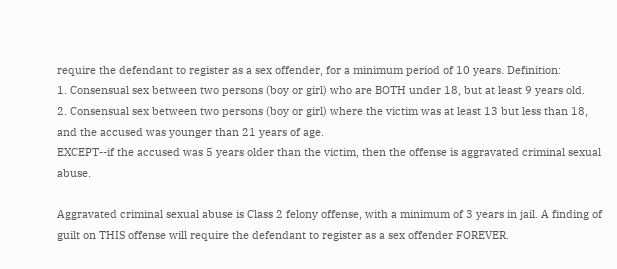require the defendant to register as a sex offender, for a minimum period of 10 years. Definition:
1. Consensual sex between two persons (boy or girl) who are BOTH under 18, but at least 9 years old.
2. Consensual sex between two persons (boy or girl) where the victim was at least 13 but less than 18, and the accused was younger than 21 years of age.
EXCEPT--if the accused was 5 years older than the victim, then the offense is aggravated criminal sexual abuse.

Aggravated criminal sexual abuse is Class 2 felony offense, with a minimum of 3 years in jail. A finding of guilt on THIS offense will require the defendant to register as a sex offender FOREVER.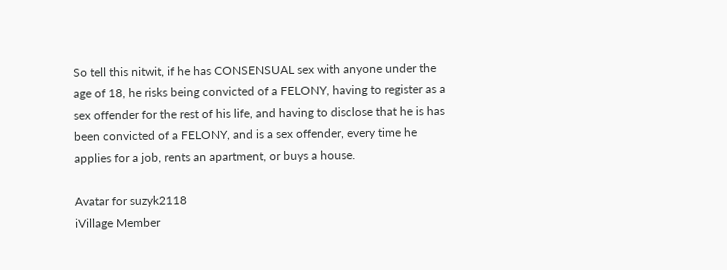So tell this nitwit, if he has CONSENSUAL sex with anyone under the age of 18, he risks being convicted of a FELONY, having to register as a sex offender for the rest of his life, and having to disclose that he is has been convicted of a FELONY, and is a sex offender, every time he applies for a job, rents an apartment, or buys a house.

Avatar for suzyk2118
iVillage Member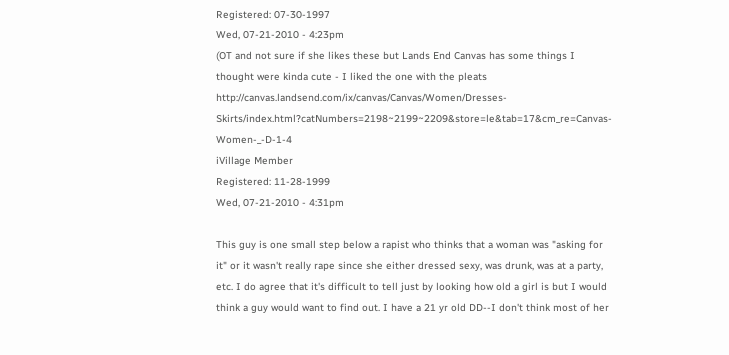Registered: 07-30-1997
Wed, 07-21-2010 - 4:23pm
(OT and not sure if she likes these but Lands End Canvas has some things I thought were kinda cute - I liked the one with the pleats http://canvas.landsend.com/ix/canvas/Canvas/Women/Dresses-Skirts/index.html?catNumbers=2198~2199~2209&store=le&tab=17&cm_re=Canvas-Women-_-D-1-4
iVillage Member
Registered: 11-28-1999
Wed, 07-21-2010 - 4:31pm

This guy is one small step below a rapist who thinks that a woman was "asking for it" or it wasn't really rape since she either dressed sexy, was drunk, was at a party, etc. I do agree that it's difficult to tell just by looking how old a girl is but I would think a guy would want to find out. I have a 21 yr old DD--I don't think most of her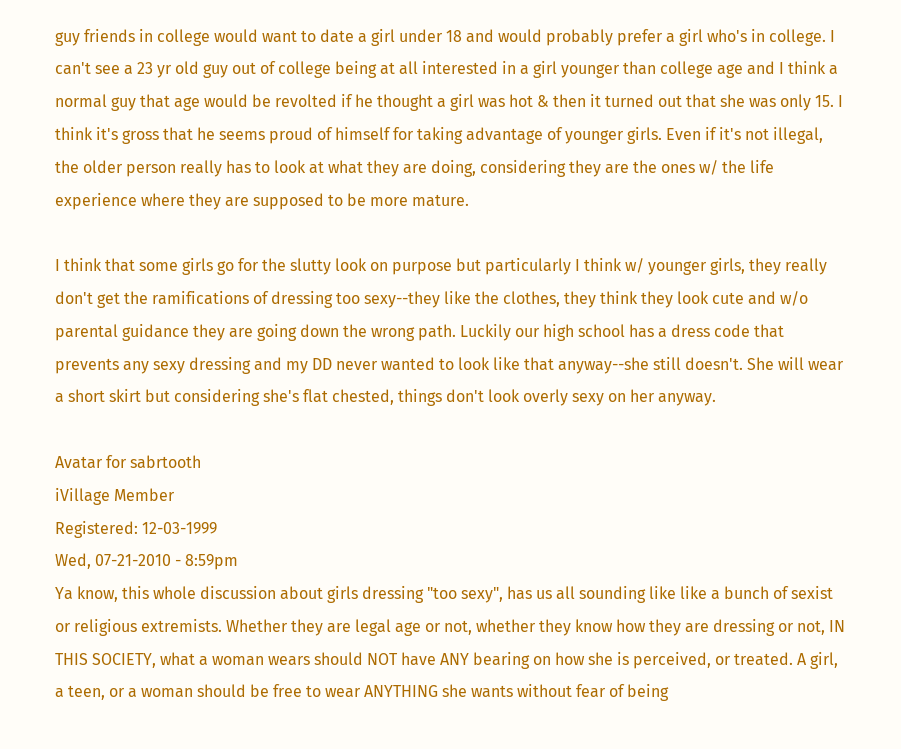guy friends in college would want to date a girl under 18 and would probably prefer a girl who's in college. I can't see a 23 yr old guy out of college being at all interested in a girl younger than college age and I think a normal guy that age would be revolted if he thought a girl was hot & then it turned out that she was only 15. I think it's gross that he seems proud of himself for taking advantage of younger girls. Even if it's not illegal, the older person really has to look at what they are doing, considering they are the ones w/ the life experience where they are supposed to be more mature.

I think that some girls go for the slutty look on purpose but particularly I think w/ younger girls, they really don't get the ramifications of dressing too sexy--they like the clothes, they think they look cute and w/o parental guidance they are going down the wrong path. Luckily our high school has a dress code that prevents any sexy dressing and my DD never wanted to look like that anyway--she still doesn't. She will wear a short skirt but considering she's flat chested, things don't look overly sexy on her anyway.

Avatar for sabrtooth
iVillage Member
Registered: 12-03-1999
Wed, 07-21-2010 - 8:59pm
Ya know, this whole discussion about girls dressing "too sexy", has us all sounding like like a bunch of sexist or religious extremists. Whether they are legal age or not, whether they know how they are dressing or not, IN THIS SOCIETY, what a woman wears should NOT have ANY bearing on how she is perceived, or treated. A girl, a teen, or a woman should be free to wear ANYTHING she wants without fear of being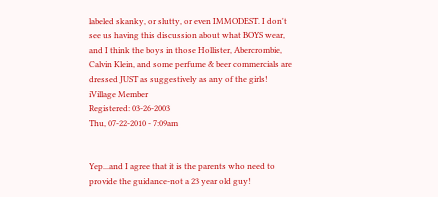labeled skanky, or slutty, or even IMMODEST. I don't see us having this discussion about what BOYS wear, and I think the boys in those Hollister, Abercrombie, Calvin Klein, and some perfume & beer commercials are dressed JUST as suggestively as any of the girls!
iVillage Member
Registered: 03-26-2003
Thu, 07-22-2010 - 7:09am


Yep...and I agree that it is the parents who need to provide the guidance-not a 23 year old guy!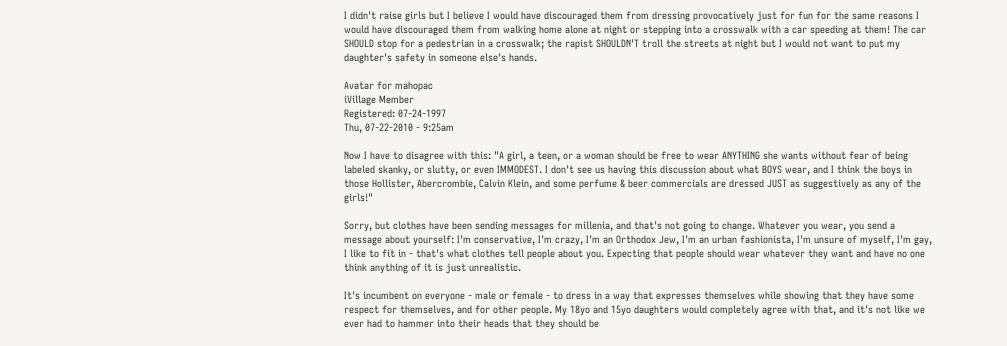I didn't raise girls but I believe I would have discouraged them from dressing provocatively just for fun for the same reasons I would have discouraged them from walking home alone at night or stepping into a crosswalk with a car speeding at them! The car SHOULD stop for a pedestrian in a crosswalk; the rapist SHOULDN'T troll the streets at night but I would not want to put my daughter's safety in someone else's hands.

Avatar for mahopac
iVillage Member
Registered: 07-24-1997
Thu, 07-22-2010 - 9:25am

Now I have to disagree with this: "A girl, a teen, or a woman should be free to wear ANYTHING she wants without fear of being labeled skanky, or slutty, or even IMMODEST. I don't see us having this discussion about what BOYS wear, and I think the boys in those Hollister, Abercrombie, Calvin Klein, and some perfume & beer commercials are dressed JUST as suggestively as any of the girls!"

Sorry, but clothes have been sending messages for millenia, and that's not going to change. Whatever you wear, you send a message about yourself: I'm conservative, I'm crazy, I'm an Orthodox Jew, I'm an urban fashionista, I'm unsure of myself, I'm gay, I like to fit in - that's what clothes tell people about you. Expecting that people should wear whatever they want and have no one think anything of it is just unrealistic.

It's incumbent on everyone - male or female - to dress in a way that expresses themselves while showing that they have some respect for themselves, and for other people. My 18yo and 15yo daughters would completely agree with that, and it's not like we ever had to hammer into their heads that they should be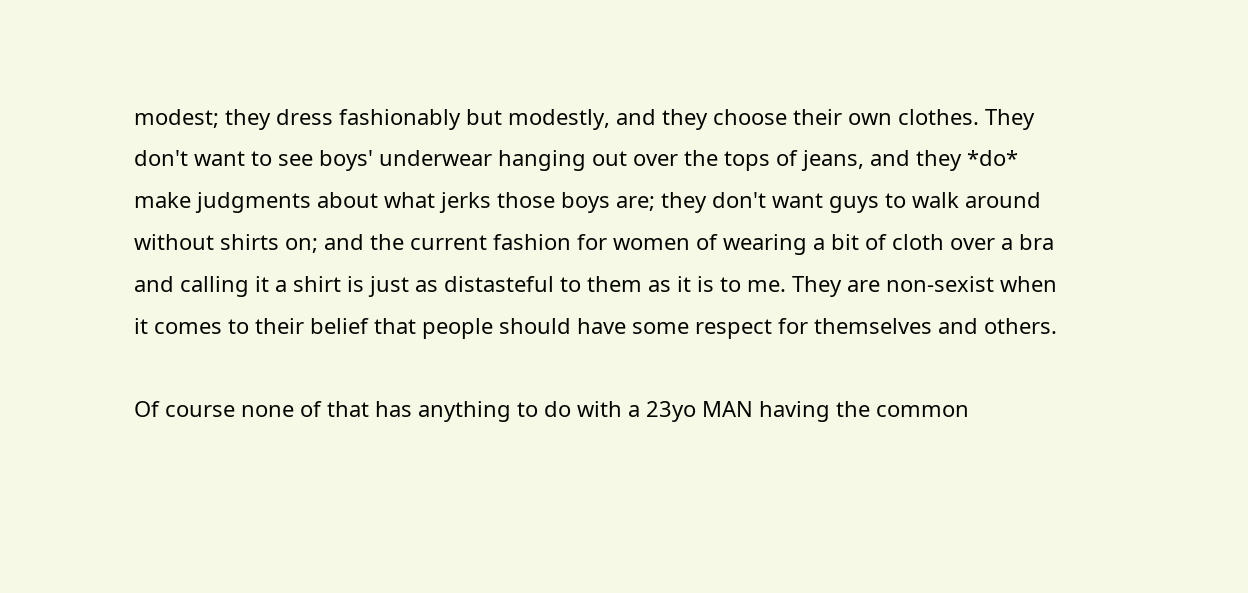modest; they dress fashionably but modestly, and they choose their own clothes. They don't want to see boys' underwear hanging out over the tops of jeans, and they *do* make judgments about what jerks those boys are; they don't want guys to walk around without shirts on; and the current fashion for women of wearing a bit of cloth over a bra and calling it a shirt is just as distasteful to them as it is to me. They are non-sexist when it comes to their belief that people should have some respect for themselves and others.

Of course none of that has anything to do with a 23yo MAN having the common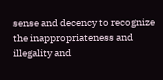sense and decency to recognize the inappropriateness and illegality and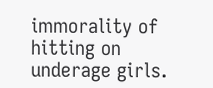immorality of hitting on underage girls.